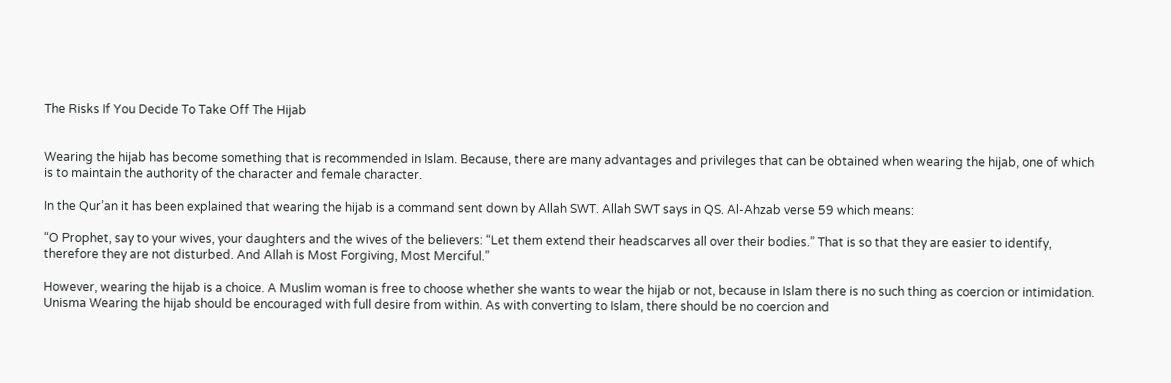The Risks If You Decide To Take Off The Hijab


Wearing the hijab has become something that is recommended in Islam. Because, there are many advantages and privileges that can be obtained when wearing the hijab, one of which is to maintain the authority of the character and female character.

In the Qur’an it has been explained that wearing the hijab is a command sent down by Allah SWT. Allah SWT says in QS. Al-Ahzab verse 59 which means:

“O Prophet, say to your wives, your daughters and the wives of the believers: “Let them extend their headscarves all over their bodies.” That is so that they are easier to identify, therefore they are not disturbed. And Allah is Most Forgiving, Most Merciful.”

However, wearing the hijab is a choice. A Muslim woman is free to choose whether she wants to wear the hijab or not, because in Islam there is no such thing as coercion or intimidation. Unisma Wearing the hijab should be encouraged with full desire from within. As with converting to Islam, there should be no coercion and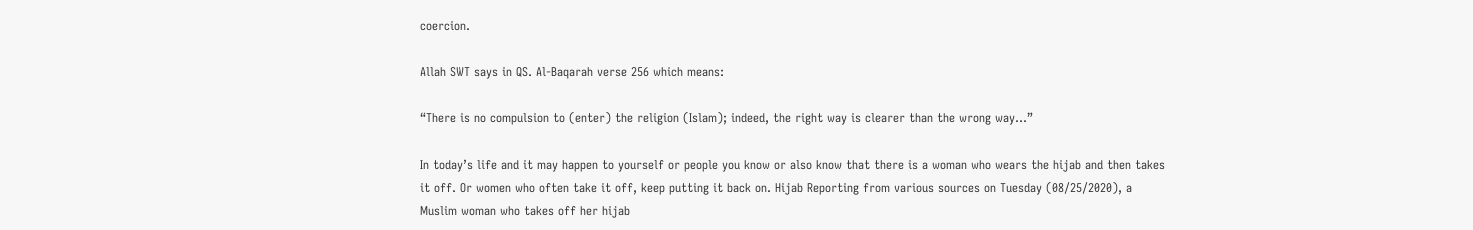coercion.

Allah SWT says in QS. Al-Baqarah verse 256 which means:

“There is no compulsion to (enter) the religion (Islam); indeed, the right way is clearer than the wrong way…”

In today’s life and it may happen to yourself or people you know or also know that there is a woman who wears the hijab and then takes it off. Or women who often take it off, keep putting it back on. Hijab Reporting from various sources on Tuesday (08/25/2020), a Muslim woman who takes off her hijab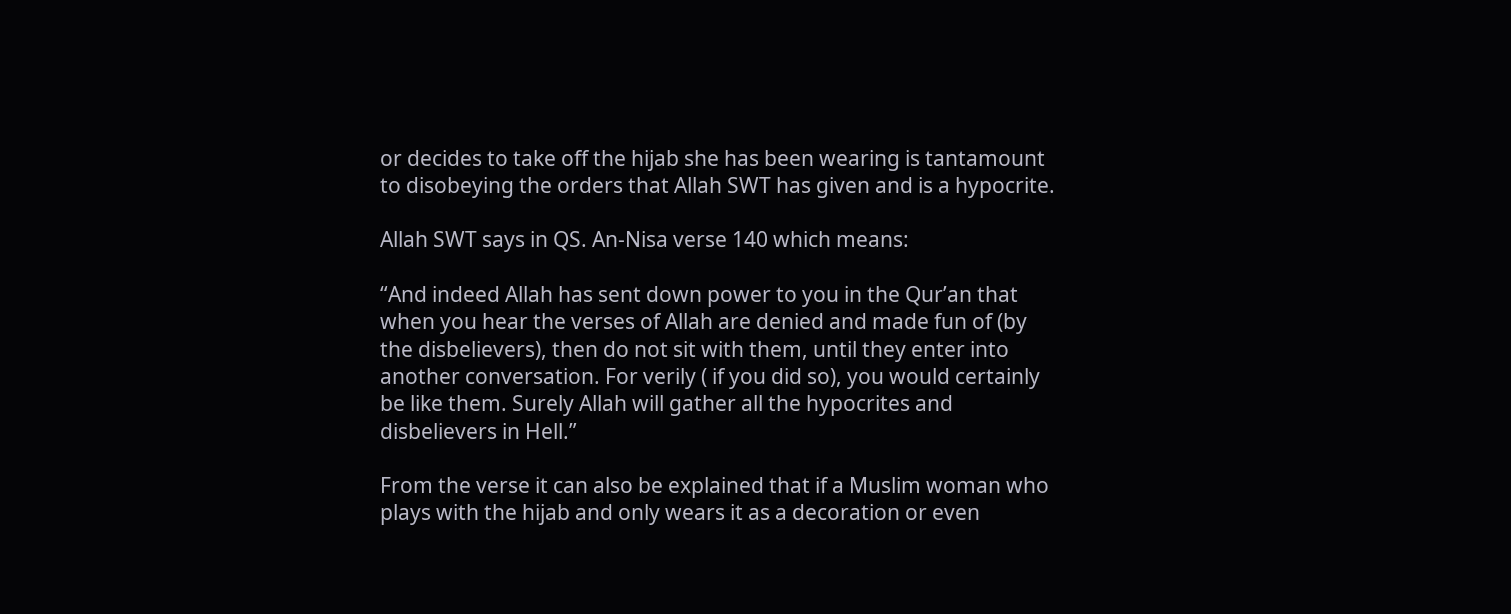or decides to take off the hijab she has been wearing is tantamount to disobeying the orders that Allah SWT has given and is a hypocrite.

Allah SWT says in QS. An-Nisa verse 140 which means:

“And indeed Allah has sent down power to you in the Qur’an that when you hear the verses of Allah are denied and made fun of (by the disbelievers), then do not sit with them, until they enter into another conversation. For verily ( if you did so), you would certainly be like them. Surely Allah will gather all the hypocrites and disbelievers in Hell.”

From the verse it can also be explained that if a Muslim woman who plays with the hijab and only wears it as a decoration or even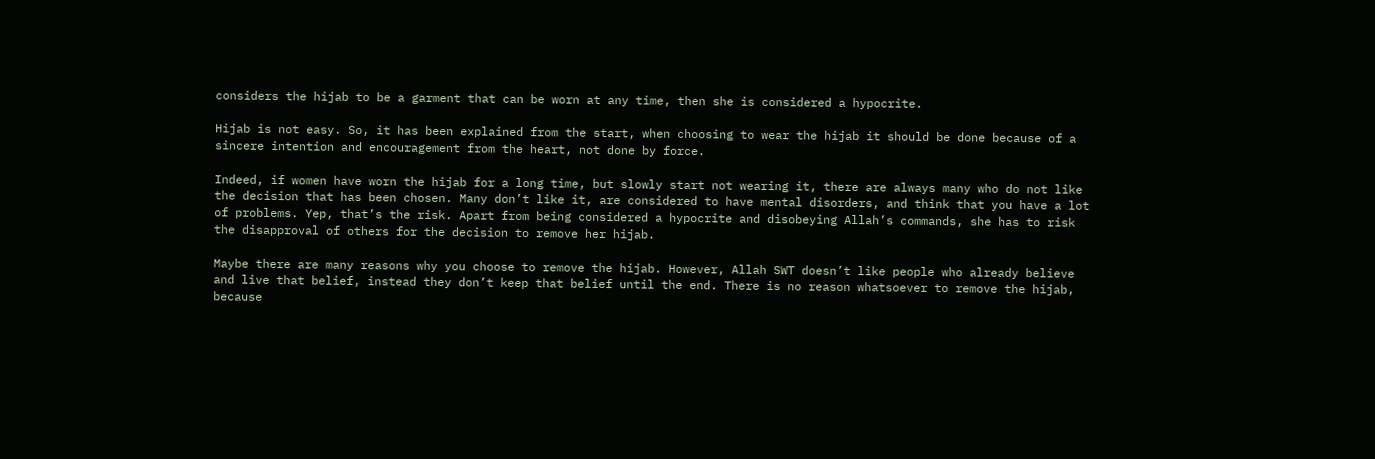considers the hijab to be a garment that can be worn at any time, then she is considered a hypocrite.

Hijab is not easy. So, it has been explained from the start, when choosing to wear the hijab it should be done because of a sincere intention and encouragement from the heart, not done by force.

Indeed, if women have worn the hijab for a long time, but slowly start not wearing it, there are always many who do not like the decision that has been chosen. Many don’t like it, are considered to have mental disorders, and think that you have a lot of problems. Yep, that’s the risk. Apart from being considered a hypocrite and disobeying Allah’s commands, she has to risk the disapproval of others for the decision to remove her hijab.

Maybe there are many reasons why you choose to remove the hijab. However, Allah SWT doesn’t like people who already believe and live that belief, instead they don’t keep that belief until the end. There is no reason whatsoever to remove the hijab, because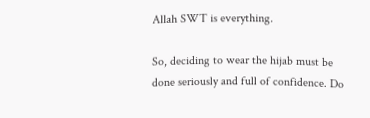Allah SWT is everything.

So, deciding to wear the hijab must be done seriously and full of confidence. Do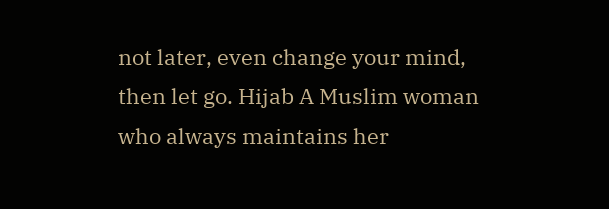not later, even change your mind, then let go. Hijab A Muslim woman who always maintains her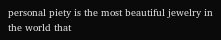personal piety is the most beautiful jewelry in the world that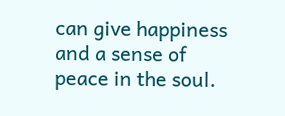can give happiness and a sense of peace in the soul.